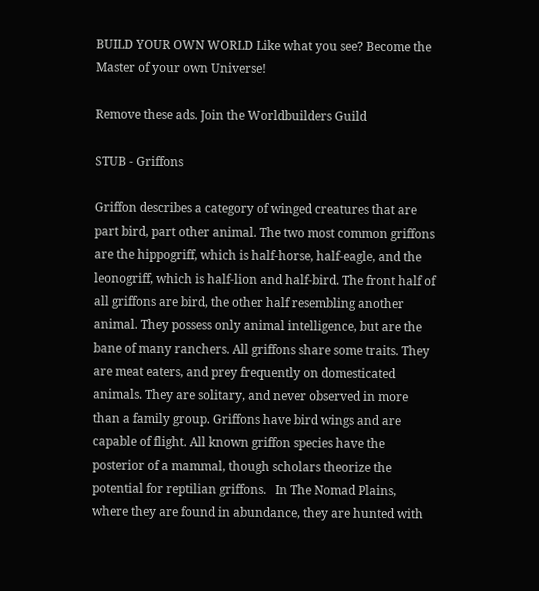BUILD YOUR OWN WORLD Like what you see? Become the Master of your own Universe!

Remove these ads. Join the Worldbuilders Guild

STUB - Griffons

Griffon describes a category of winged creatures that are part bird, part other animal. The two most common griffons are the hippogriff, which is half-horse, half-eagle, and the leonogriff, which is half-lion and half-bird. The front half of all griffons are bird, the other half resembling another animal. They possess only animal intelligence, but are the bane of many ranchers. All griffons share some traits. They are meat eaters, and prey frequently on domesticated animals. They are solitary, and never observed in more than a family group. Griffons have bird wings and are capable of flight. All known griffon species have the posterior of a mammal, though scholars theorize the potential for reptilian griffons.   In The Nomad Plains, where they are found in abundance, they are hunted with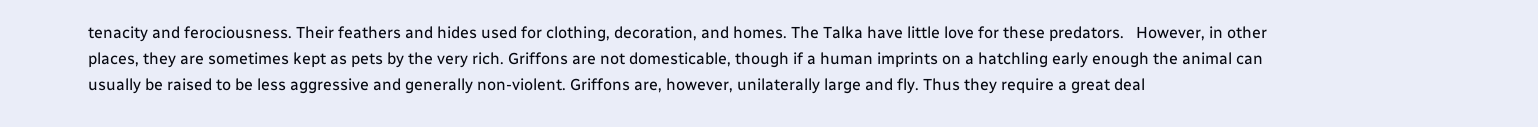tenacity and ferociousness. Their feathers and hides used for clothing, decoration, and homes. The Talka have little love for these predators.   However, in other places, they are sometimes kept as pets by the very rich. Griffons are not domesticable, though if a human imprints on a hatchling early enough the animal can usually be raised to be less aggressive and generally non-violent. Griffons are, however, unilaterally large and fly. Thus they require a great deal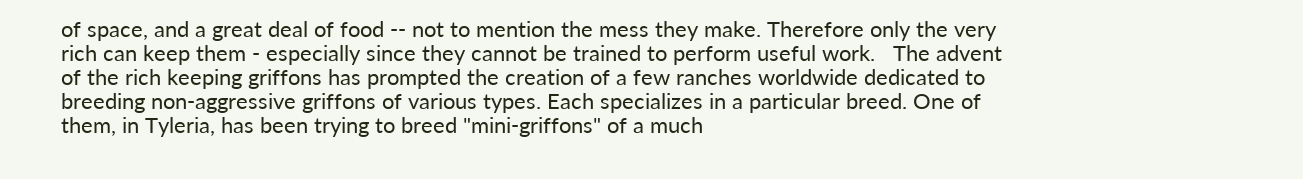of space, and a great deal of food -- not to mention the mess they make. Therefore only the very rich can keep them - especially since they cannot be trained to perform useful work.   The advent of the rich keeping griffons has prompted the creation of a few ranches worldwide dedicated to breeding non-aggressive griffons of various types. Each specializes in a particular breed. One of them, in Tyleria, has been trying to breed "mini-griffons" of a much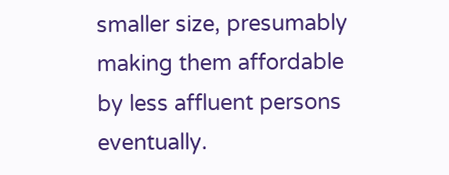smaller size, presumably making them affordable by less affluent persons eventually.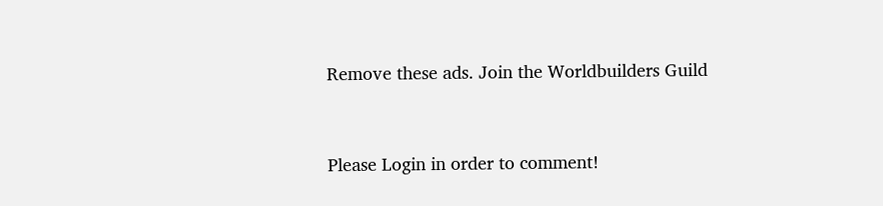Remove these ads. Join the Worldbuilders Guild


Please Login in order to comment!